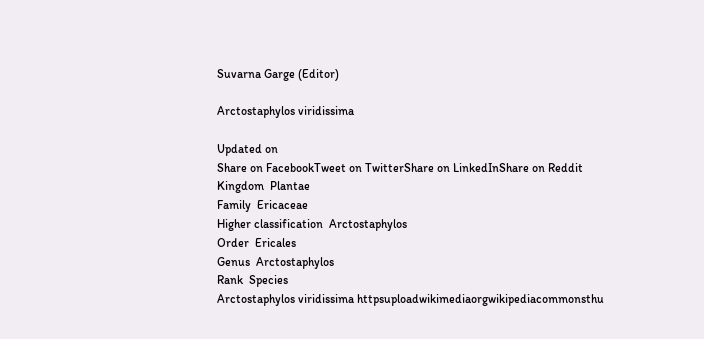Suvarna Garge (Editor)

Arctostaphylos viridissima

Updated on
Share on FacebookTweet on TwitterShare on LinkedInShare on Reddit
Kingdom  Plantae
Family  Ericaceae
Higher classification  Arctostaphylos
Order  Ericales
Genus  Arctostaphylos
Rank  Species
Arctostaphylos viridissima httpsuploadwikimediaorgwikipediacommonsthu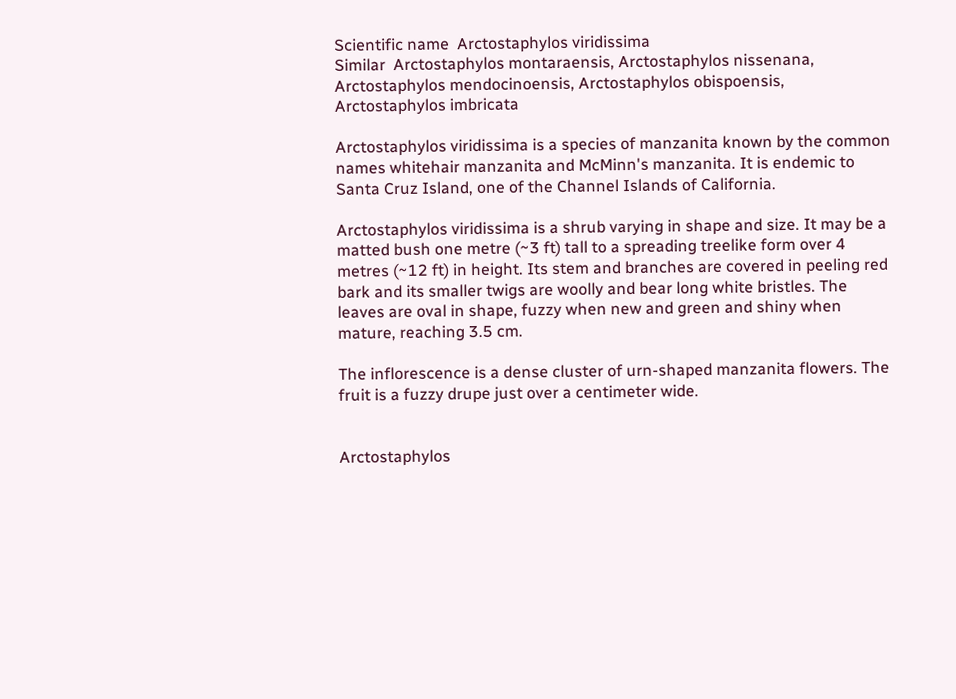Scientific name  Arctostaphylos viridissima
Similar  Arctostaphylos montaraensis, Arctostaphylos nissenana, Arctostaphylos mendocinoensis, Arctostaphylos obispoensis, Arctostaphylos imbricata

Arctostaphylos viridissima is a species of manzanita known by the common names whitehair manzanita and McMinn's manzanita. It is endemic to Santa Cruz Island, one of the Channel Islands of California.

Arctostaphylos viridissima is a shrub varying in shape and size. It may be a matted bush one metre (~3 ft) tall to a spreading treelike form over 4 metres (~12 ft) in height. Its stem and branches are covered in peeling red bark and its smaller twigs are woolly and bear long white bristles. The leaves are oval in shape, fuzzy when new and green and shiny when mature, reaching 3.5 cm.

The inflorescence is a dense cluster of urn-shaped manzanita flowers. The fruit is a fuzzy drupe just over a centimeter wide.


Arctostaphylos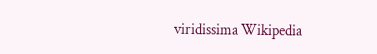viridissima Wikipedia